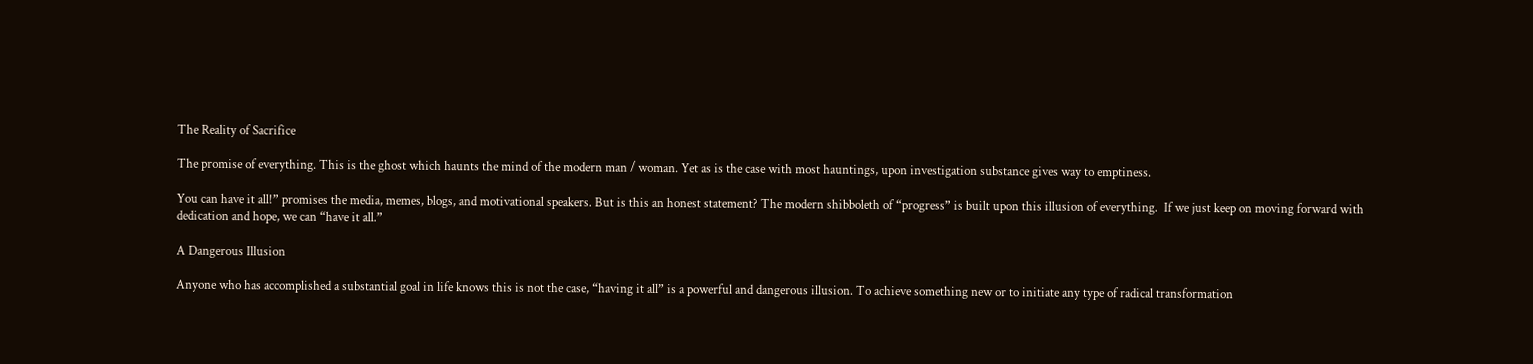The Reality of Sacrifice

The promise of everything. This is the ghost which haunts the mind of the modern man / woman. Yet as is the case with most hauntings, upon investigation substance gives way to emptiness.

You can have it all!” promises the media, memes, blogs, and motivational speakers. But is this an honest statement? The modern shibboleth of “progress” is built upon this illusion of everything.  If we just keep on moving forward with dedication and hope, we can “have it all.”

A Dangerous Illusion

Anyone who has accomplished a substantial goal in life knows this is not the case, “having it all” is a powerful and dangerous illusion. To achieve something new or to initiate any type of radical transformation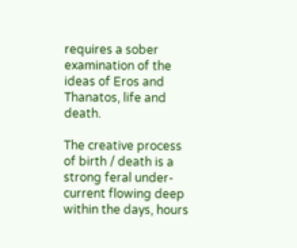requires a sober examination of the ideas of Eros and Thanatos, life and death.

The creative process of birth / death is a strong feral under-current flowing deep within the days, hours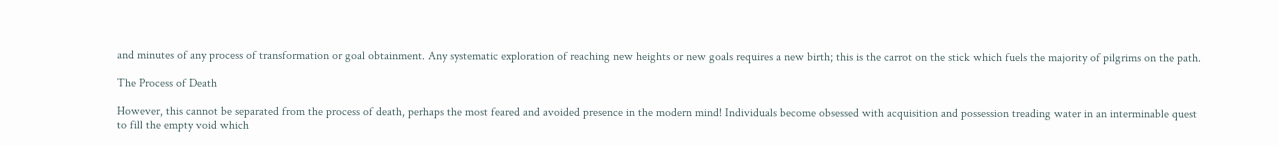and minutes of any process of transformation or goal obtainment. Any systematic exploration of reaching new heights or new goals requires a new birth; this is the carrot on the stick which fuels the majority of pilgrims on the path.

The Process of Death

However, this cannot be separated from the process of death, perhaps the most feared and avoided presence in the modern mind! Individuals become obsessed with acquisition and possession treading water in an interminable quest to fill the empty void which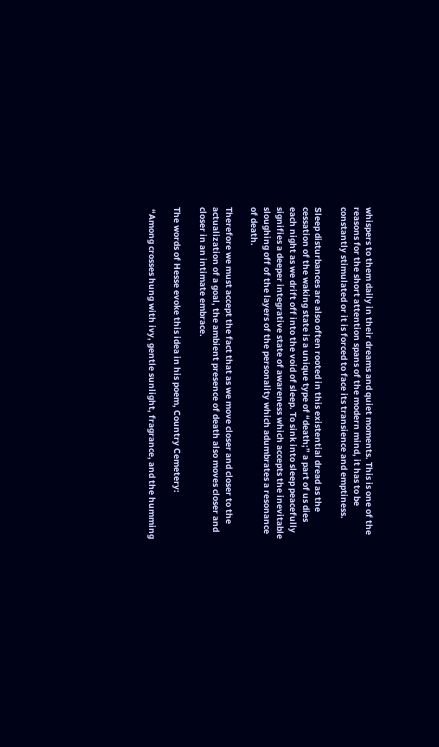whispers to them daily in their dreams and quiet moments. This is one of the reasons for the short attention spans of the modern mind, it has to be constantly stimulated or it is forced to face its transience and emptiness.

Sleep disturbances are also often rooted in this existential dread as the cessation of the waking state is a unique type of “death;” a part of us dies each night as we drift off into the void of sleep. To sink into sleep peacefully signifies a deeper integrative state of awareness which accepts the inevitable sloughing off of the layers of the personality which adumbrates a resonance of death.

Therefore we must accept the fact that as we move closer and closer to the actualization of a goal, the ambient presence of death also moves closer and closer in an intimate embrace.

The words of Hesse evoke this idea in his poem, Country Cemetery:

 “Among crosses hung with ivy, gentle sunlight, fragrance, and the humming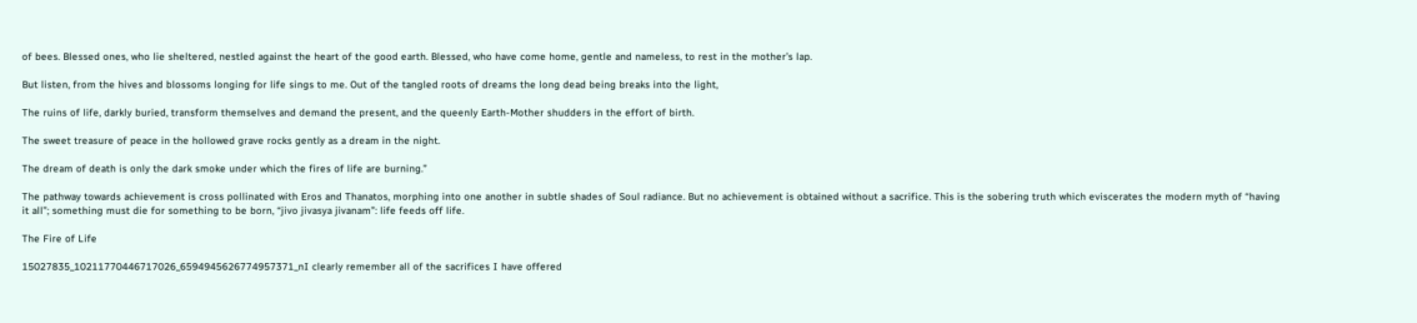of bees. Blessed ones, who lie sheltered, nestled against the heart of the good earth. Blessed, who have come home, gentle and nameless, to rest in the mother’s lap.

But listen, from the hives and blossoms longing for life sings to me. Out of the tangled roots of dreams the long dead being breaks into the light,

The ruins of life, darkly buried, transform themselves and demand the present, and the queenly Earth-Mother shudders in the effort of birth.

The sweet treasure of peace in the hollowed grave rocks gently as a dream in the night.

The dream of death is only the dark smoke under which the fires of life are burning.”

The pathway towards achievement is cross pollinated with Eros and Thanatos, morphing into one another in subtle shades of Soul radiance. But no achievement is obtained without a sacrifice. This is the sobering truth which eviscerates the modern myth of “having it all”; something must die for something to be born, “jivo jivasya jivanam”: life feeds off life.

The Fire of Life

15027835_10211770446717026_6594945626774957371_nI clearly remember all of the sacrifices I have offered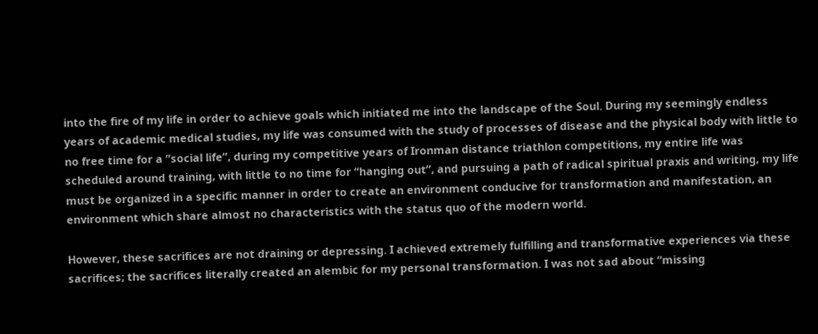into the fire of my life in order to achieve goals which initiated me into the landscape of the Soul. During my seemingly endless years of academic medical studies, my life was consumed with the study of processes of disease and the physical body with little to no free time for a “social life”, during my competitive years of Ironman distance triathlon competitions, my entire life was scheduled around training, with little to no time for “hanging out”, and pursuing a path of radical spiritual praxis and writing, my life must be organized in a specific manner in order to create an environment conducive for transformation and manifestation, an environment which share almost no characteristics with the status quo of the modern world.

However, these sacrifices are not draining or depressing. I achieved extremely fulfilling and transformative experiences via these sacrifices; the sacrifices literally created an alembic for my personal transformation. I was not sad about “missing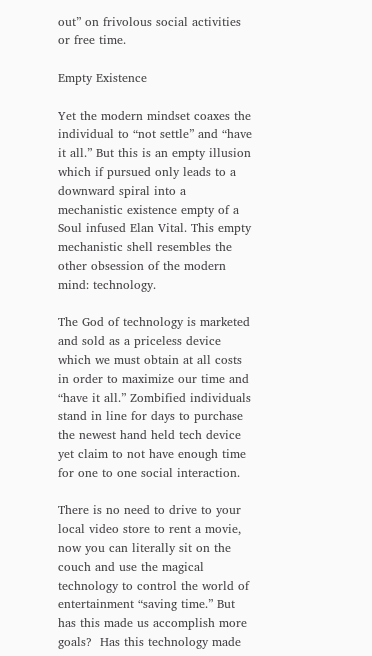out” on frivolous social activities or free time.

Empty Existence

Yet the modern mindset coaxes the individual to “not settle” and “have it all.” But this is an empty illusion which if pursued only leads to a downward spiral into a mechanistic existence empty of a Soul infused Elan Vital. This empty mechanistic shell resembles the other obsession of the modern mind: technology.

The God of technology is marketed and sold as a priceless device which we must obtain at all costs in order to maximize our time and “have it all.” Zombified individuals stand in line for days to purchase the newest hand held tech device yet claim to not have enough time for one to one social interaction.

There is no need to drive to your local video store to rent a movie, now you can literally sit on the couch and use the magical technology to control the world of entertainment “saving time.” But has this made us accomplish more goals?  Has this technology made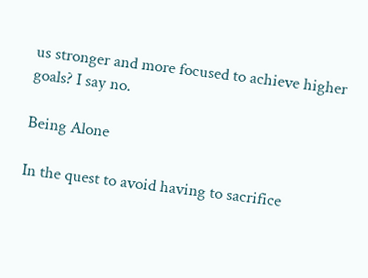us stronger and more focused to achieve higher goals? I say no.

Being Alone

In the quest to avoid having to sacrifice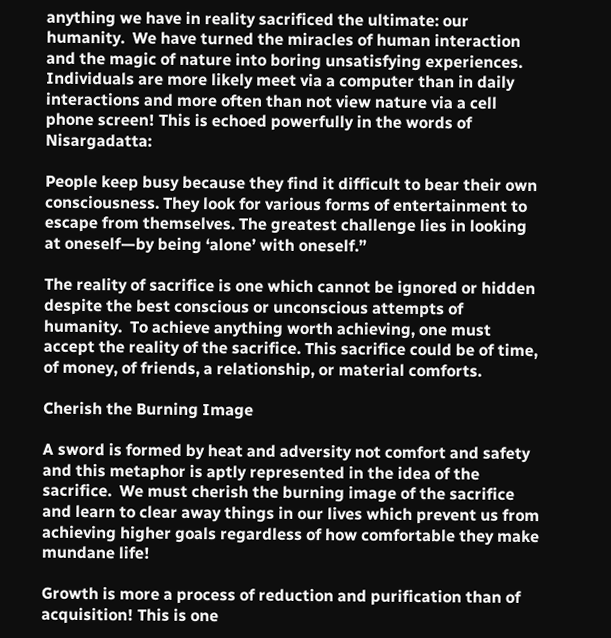anything we have in reality sacrificed the ultimate: our humanity.  We have turned the miracles of human interaction and the magic of nature into boring unsatisfying experiences. Individuals are more likely meet via a computer than in daily interactions and more often than not view nature via a cell phone screen! This is echoed powerfully in the words of Nisargadatta:

People keep busy because they find it difficult to bear their own consciousness. They look for various forms of entertainment to escape from themselves. The greatest challenge lies in looking at oneself—by being ‘alone’ with oneself.”

The reality of sacrifice is one which cannot be ignored or hidden despite the best conscious or unconscious attempts of humanity.  To achieve anything worth achieving, one must accept the reality of the sacrifice. This sacrifice could be of time, of money, of friends, a relationship, or material comforts.

Cherish the Burning Image

A sword is formed by heat and adversity not comfort and safety and this metaphor is aptly represented in the idea of the sacrifice.  We must cherish the burning image of the sacrifice and learn to clear away things in our lives which prevent us from achieving higher goals regardless of how comfortable they make mundane life!

Growth is more a process of reduction and purification than of acquisition! This is one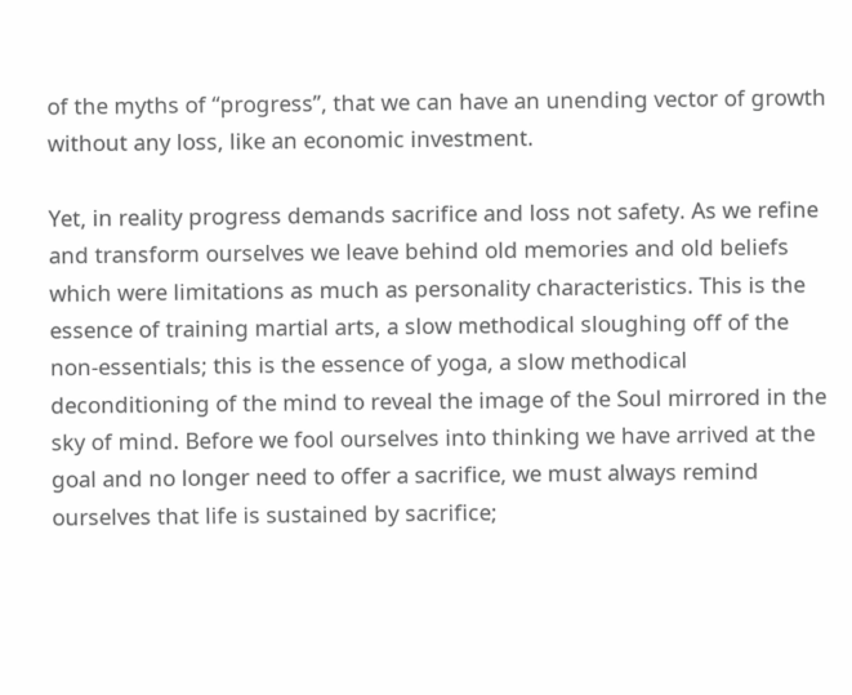of the myths of “progress”, that we can have an unending vector of growth without any loss, like an economic investment.

Yet, in reality progress demands sacrifice and loss not safety. As we refine and transform ourselves we leave behind old memories and old beliefs which were limitations as much as personality characteristics. This is the essence of training martial arts, a slow methodical sloughing off of the non-essentials; this is the essence of yoga, a slow methodical deconditioning of the mind to reveal the image of the Soul mirrored in the sky of mind. Before we fool ourselves into thinking we have arrived at the goal and no longer need to offer a sacrifice, we must always remind ourselves that life is sustained by sacrifice;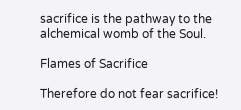sacrifice is the pathway to the alchemical womb of the Soul.

Flames of Sacrifice

Therefore do not fear sacrifice!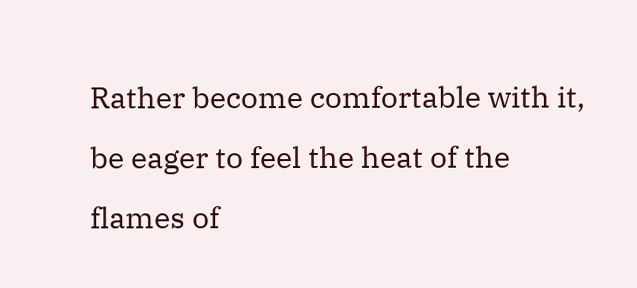Rather become comfortable with it, be eager to feel the heat of the flames of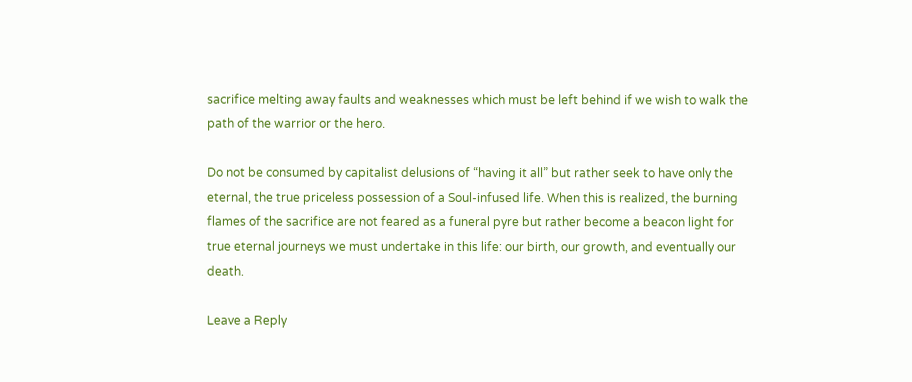sacrifice melting away faults and weaknesses which must be left behind if we wish to walk the path of the warrior or the hero.

Do not be consumed by capitalist delusions of “having it all” but rather seek to have only the eternal, the true priceless possession of a Soul-infused life. When this is realized, the burning flames of the sacrifice are not feared as a funeral pyre but rather become a beacon light for true eternal journeys we must undertake in this life: our birth, our growth, and eventually our death.

Leave a Reply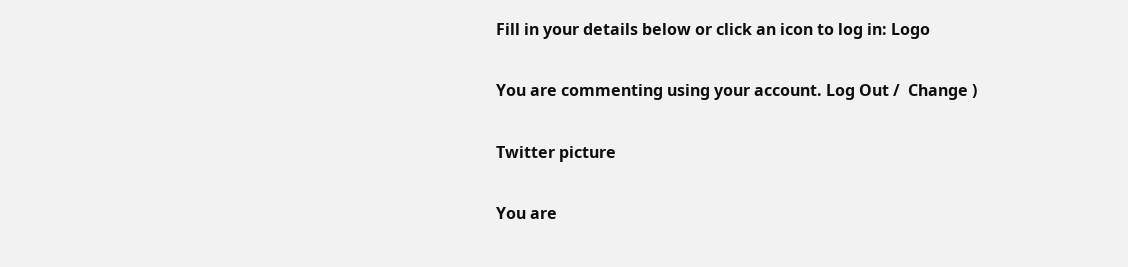Fill in your details below or click an icon to log in: Logo

You are commenting using your account. Log Out /  Change )

Twitter picture

You are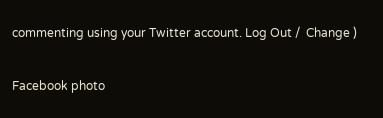commenting using your Twitter account. Log Out /  Change )

Facebook photo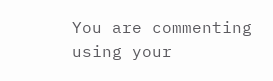You are commenting using your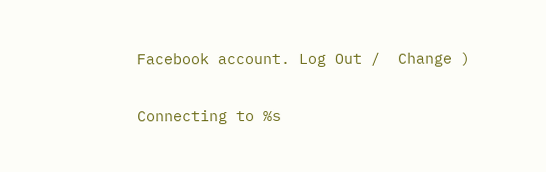Facebook account. Log Out /  Change )

Connecting to %s